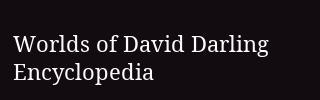Worlds of David Darling
Encyclopedia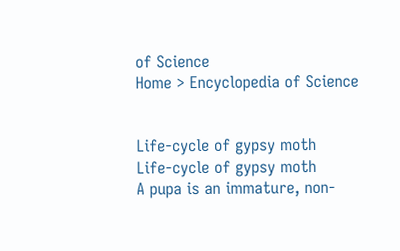of Science
Home > Encyclopedia of Science


Life-cycle of gypsy moth
Life-cycle of gypsy moth
A pupa is an immature, non-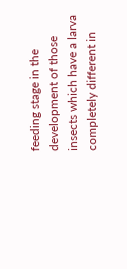feeding stage in the development of those insects which have a larva completely different in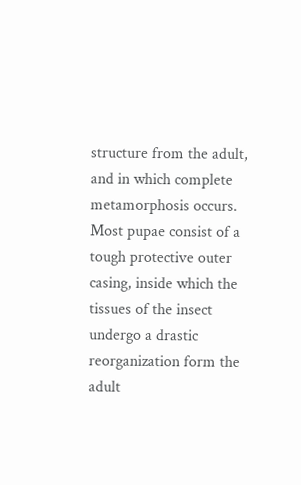structure from the adult, and in which complete metamorphosis occurs. Most pupae consist of a tough protective outer casing, inside which the tissues of the insect undergo a drastic reorganization form the adult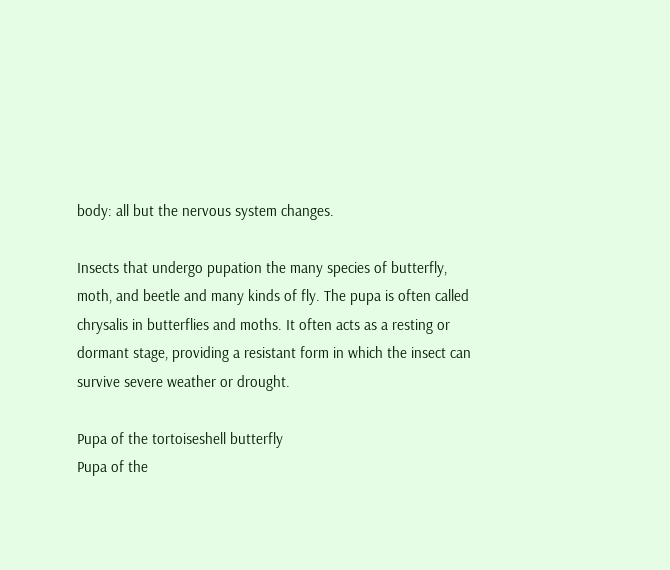body: all but the nervous system changes.

Insects that undergo pupation the many species of butterfly, moth, and beetle and many kinds of fly. The pupa is often called chrysalis in butterflies and moths. It often acts as a resting or dormant stage, providing a resistant form in which the insect can survive severe weather or drought.

Pupa of the tortoiseshell butterfly
Pupa of the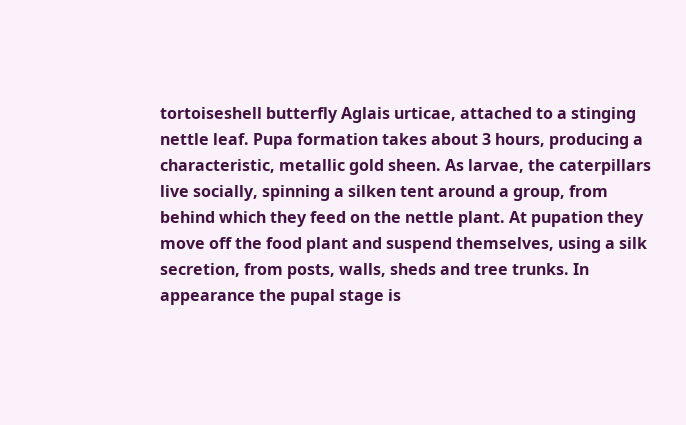tortoiseshell butterfly Aglais urticae, attached to a stinging nettle leaf. Pupa formation takes about 3 hours, producing a characteristic, metallic gold sheen. As larvae, the caterpillars live socially, spinning a silken tent around a group, from behind which they feed on the nettle plant. At pupation they move off the food plant and suspend themselves, using a silk secretion, from posts, walls, sheds and tree trunks. In appearance the pupal stage is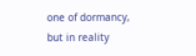one of dormancy, but in reality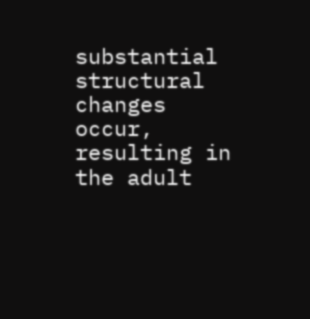substantial structural changes occur, resulting in the adult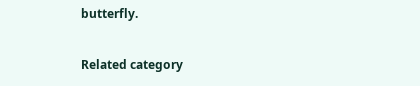butterfly.

Related category